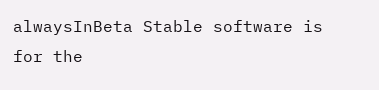alwaysInBeta Stable software is for the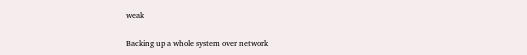weak

Backing up a whole system over network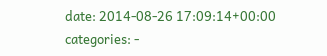date: 2014-08-26 17:09:14+00:00 categories: -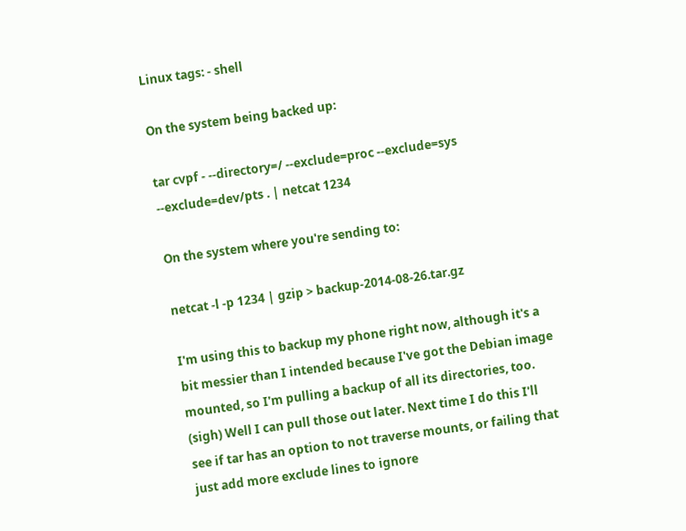Linux tags: - shell

On the system being backed up:

tar cvpf - --directory=/ --exclude=proc --exclude=sys --exclude=dev/pts . | netcat 1234

On the system where you're sending to:

netcat -l -p 1234 | gzip > backup-2014-08-26.tar.gz

I'm using this to backup my phone right now, although it's a bit messier than I intended because I've got the Debian image mounted, so I'm pulling a backup of all its directories, too. (sigh) Well I can pull those out later. Next time I do this I'll see if tar has an option to not traverse mounts, or failing that just add more exclude lines to ignore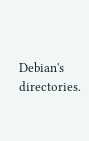Debian's directories.